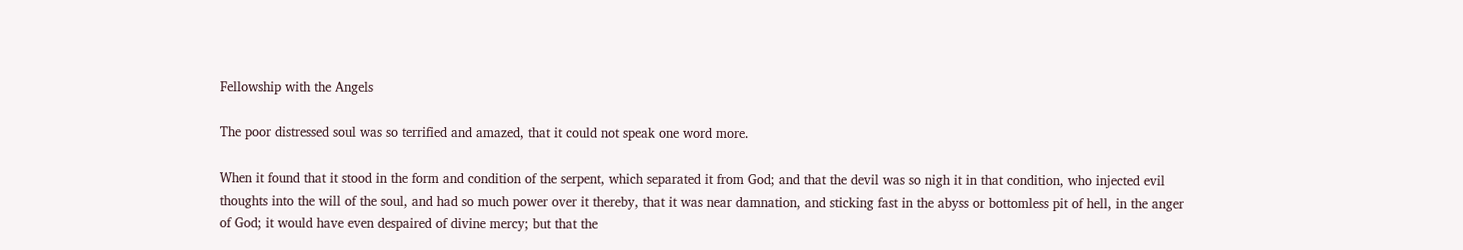Fellowship with the Angels

The poor distressed soul was so terrified and amazed, that it could not speak one word more.

When it found that it stood in the form and condition of the serpent, which separated it from God; and that the devil was so nigh it in that condition, who injected evil thoughts into the will of the soul, and had so much power over it thereby, that it was near damnation, and sticking fast in the abyss or bottomless pit of hell, in the anger of God; it would have even despaired of divine mercy; but that the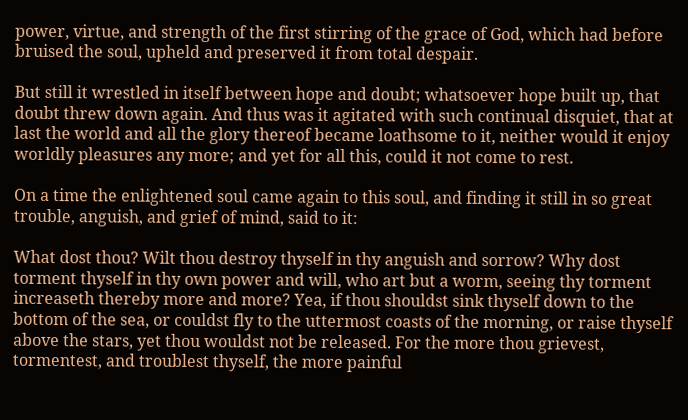power, virtue, and strength of the first stirring of the grace of God, which had before bruised the soul, upheld and preserved it from total despair.

But still it wrestled in itself between hope and doubt; whatsoever hope built up, that doubt threw down again. And thus was it agitated with such continual disquiet, that at last the world and all the glory thereof became loathsome to it, neither would it enjoy worldly pleasures any more; and yet for all this, could it not come to rest.

On a time the enlightened soul came again to this soul, and finding it still in so great trouble, anguish, and grief of mind, said to it:

What dost thou? Wilt thou destroy thyself in thy anguish and sorrow? Why dost torment thyself in thy own power and will, who art but a worm, seeing thy torment increaseth thereby more and more? Yea, if thou shouldst sink thyself down to the bottom of the sea, or couldst fly to the uttermost coasts of the morning, or raise thyself above the stars, yet thou wouldst not be released. For the more thou grievest, tormentest, and troublest thyself, the more painful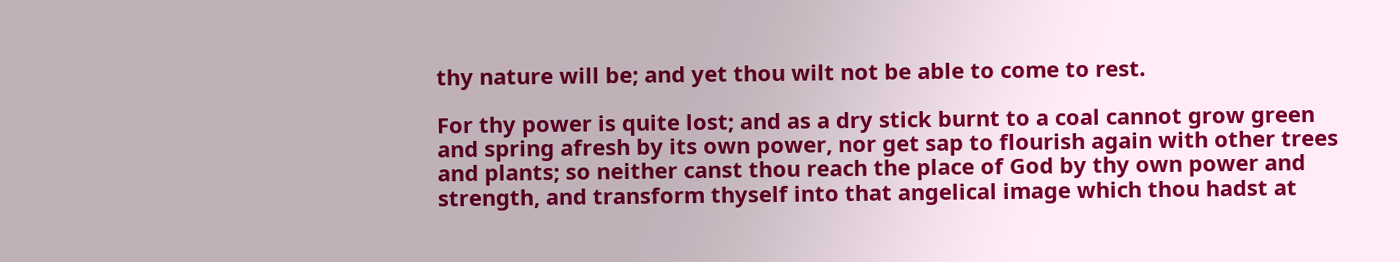thy nature will be; and yet thou wilt not be able to come to rest.

For thy power is quite lost; and as a dry stick burnt to a coal cannot grow green and spring afresh by its own power, nor get sap to flourish again with other trees and plants; so neither canst thou reach the place of God by thy own power and strength, and transform thyself into that angelical image which thou hadst at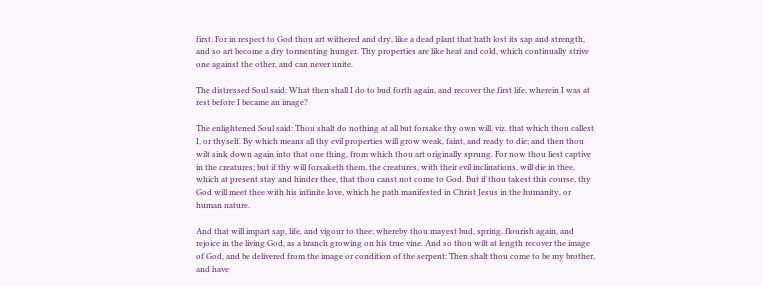first. For in respect to God thou art withered and dry, like a dead plant that hath lost its sap and strength, and so art become a dry tormenting hunger. Thy properties are like heat and cold, which continually strive one against the other, and can never unite.

The distressed Soul said: What then shall I do to bud forth again, and recover the first life, wherein I was at rest before I became an image?

The enlightened Soul said: Thou shalt do nothing at all but forsake thy own will, viz. that which thou callest I, or thyself. By which means all thy evil properties will grow weak, faint, and ready to die; and then thou wilt sink down again into that one thing, from which thou art originally sprung. For now thou liest captive in the creatures; but if thy will forsaketh them, the creatures, with their evil inclinations, will die in thee, which at present stay and hinder thee, that thou canst not come to God. But if thou takest this course, thy God will meet thee with his infinite love, which he path manifested in Christ Jesus in the humanity, or human nature.

And that will impart sap, life, and vigour to thee; whereby thou mayest bud, spring, flourish again, and rejoice in the living God, as a branch growing on his true vine. And so thou wilt at length recover the image of God, and be delivered from the image or condition of the serpent: Then shalt thou come to be my brother, and have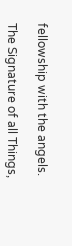fellowship with the angels.

The Signature of all Things,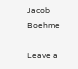Jacob Boehme

Leave a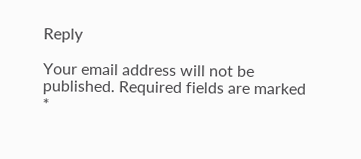Reply

Your email address will not be published. Required fields are marked *